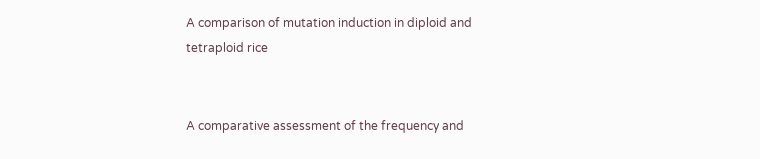A comparison of mutation induction in diploid and tetraploid rice


A comparative assessment of the frequency and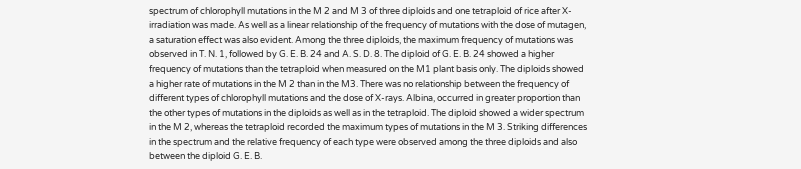spectrum of chlorophyll mutations in the M 2 and M 3 of three diploids and one tetraploid of rice after X-irradiation was made. As well as a linear relationship of the frequency of mutations with the dose of mutagen, a saturation effect was also evident. Among the three diploids, the maximum frequency of mutations was observed in T. N. 1, followed by G. E. B. 24 and A. S. D. 8. The diploid of G. E. B. 24 showed a higher frequency of mutations than the tetraploid when measured on the M1 plant basis only. The diploids showed a higher rate of mutations in the M 2 than in the M3. There was no relationship between the frequency of different types of chlorophyll mutations and the dose of X-rays. Albina, occurred in greater proportion than the other types of mutations in the diploids as well as in the tetraploid. The diploid showed a wider spectrum in the M 2, whereas the tetraploid recorded the maximum types of mutations in the M 3. Striking differences in the spectrum and the relative frequency of each type were observed among the three diploids and also between the diploid G. E. B.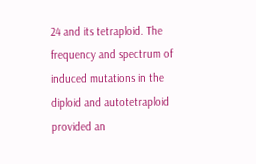24 and its tetraploid. The frequency and spectrum of induced mutations in the diploid and autotetraploid provided an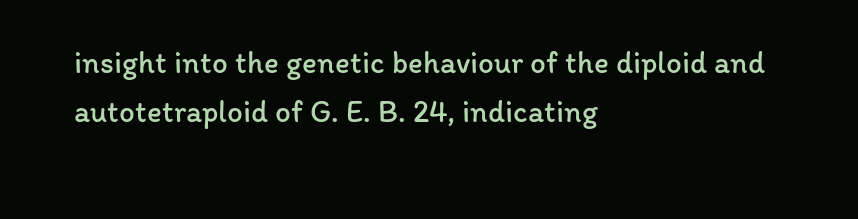insight into the genetic behaviour of the diploid and autotetraploid of G. E. B. 24, indicating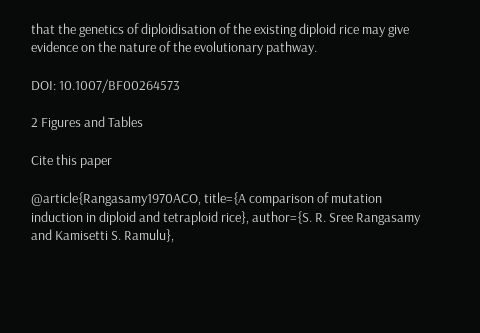that the genetics of diploidisation of the existing diploid rice may give evidence on the nature of the evolutionary pathway.

DOI: 10.1007/BF00264573

2 Figures and Tables

Cite this paper

@article{Rangasamy1970ACO, title={A comparison of mutation induction in diploid and tetraploid rice}, author={S. R. Sree Rangasamy and Kamisetti S. Ramulu},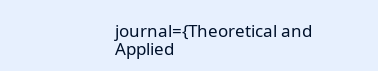journal={Theoretical and Applied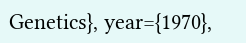Genetics}, year={1970},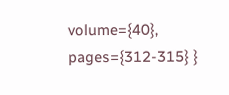volume={40}, pages={312-315} }